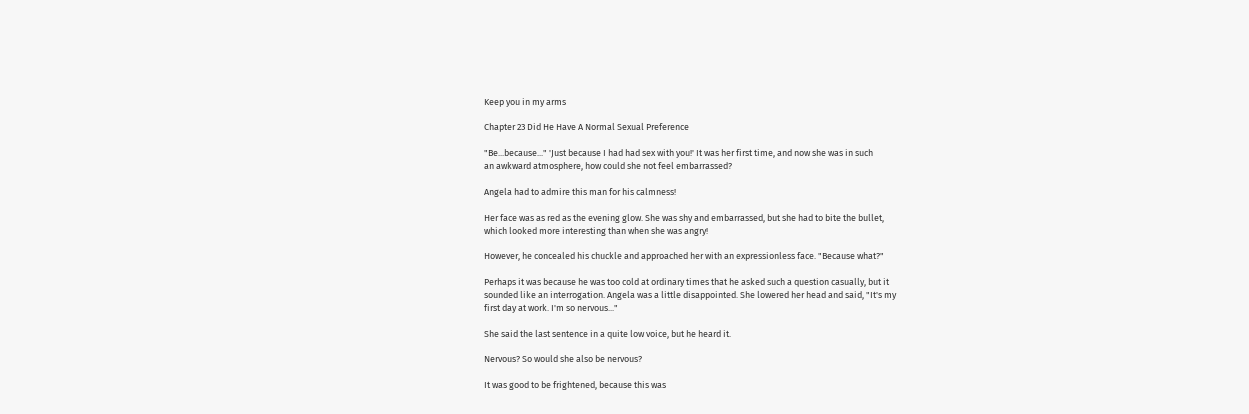Keep you in my arms

Chapter 23 Did He Have A Normal Sexual Preference

"Be...because..." 'Just because I had had sex with you!' It was her first time, and now she was in such
an awkward atmosphere, how could she not feel embarrassed?

Angela had to admire this man for his calmness!

Her face was as red as the evening glow. She was shy and embarrassed, but she had to bite the bullet,
which looked more interesting than when she was angry!

However, he concealed his chuckle and approached her with an expressionless face. "Because what?"

Perhaps it was because he was too cold at ordinary times that he asked such a question casually, but it
sounded like an interrogation. Angela was a little disappointed. She lowered her head and said, "It's my
first day at work. I'm so nervous..."

She said the last sentence in a quite low voice, but he heard it.

Nervous? So would she also be nervous?

It was good to be frightened, because this was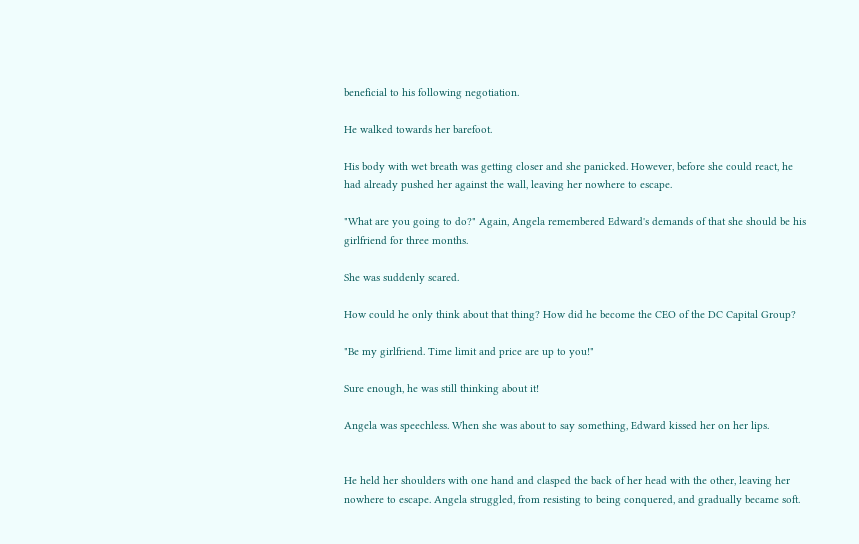beneficial to his following negotiation.

He walked towards her barefoot.

His body with wet breath was getting closer and she panicked. However, before she could react, he
had already pushed her against the wall, leaving her nowhere to escape.

"What are you going to do?" Again, Angela remembered Edward's demands of that she should be his
girlfriend for three months.

She was suddenly scared.

How could he only think about that thing? How did he become the CEO of the DC Capital Group?

"Be my girlfriend. Time limit and price are up to you!"

Sure enough, he was still thinking about it!

Angela was speechless. When she was about to say something, Edward kissed her on her lips.


He held her shoulders with one hand and clasped the back of her head with the other, leaving her
nowhere to escape. Angela struggled, from resisting to being conquered, and gradually became soft.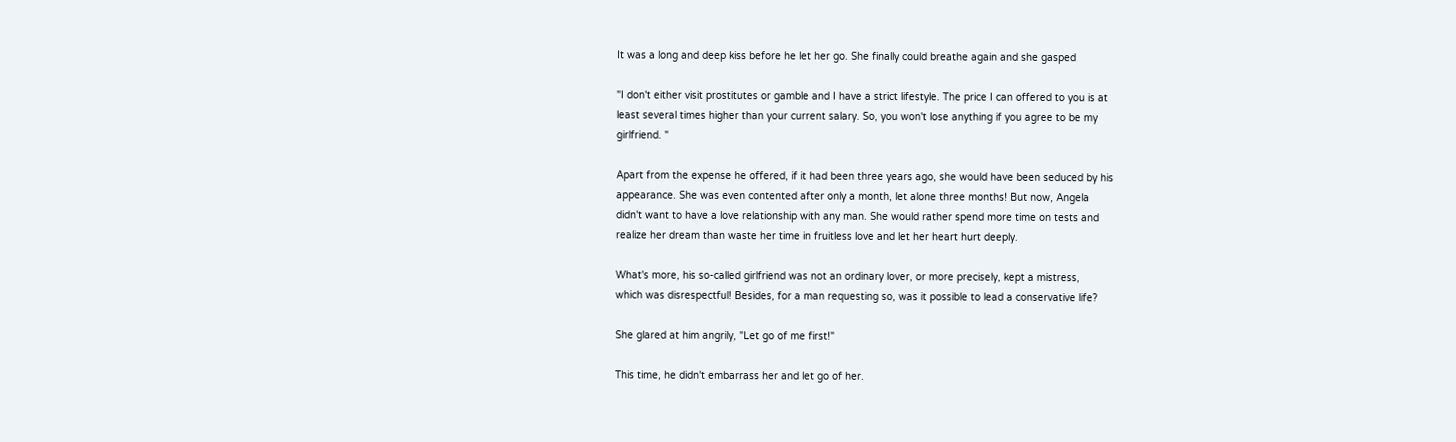It was a long and deep kiss before he let her go. She finally could breathe again and she gasped

"I don't either visit prostitutes or gamble and I have a strict lifestyle. The price I can offered to you is at
least several times higher than your current salary. So, you won't lose anything if you agree to be my
girlfriend. "

Apart from the expense he offered, if it had been three years ago, she would have been seduced by his
appearance. She was even contented after only a month, let alone three months! But now, Angela
didn't want to have a love relationship with any man. She would rather spend more time on tests and
realize her dream than waste her time in fruitless love and let her heart hurt deeply.

What's more, his so-called girlfriend was not an ordinary lover, or more precisely, kept a mistress,
which was disrespectful! Besides, for a man requesting so, was it possible to lead a conservative life?

She glared at him angrily, "Let go of me first!"

This time, he didn't embarrass her and let go of her.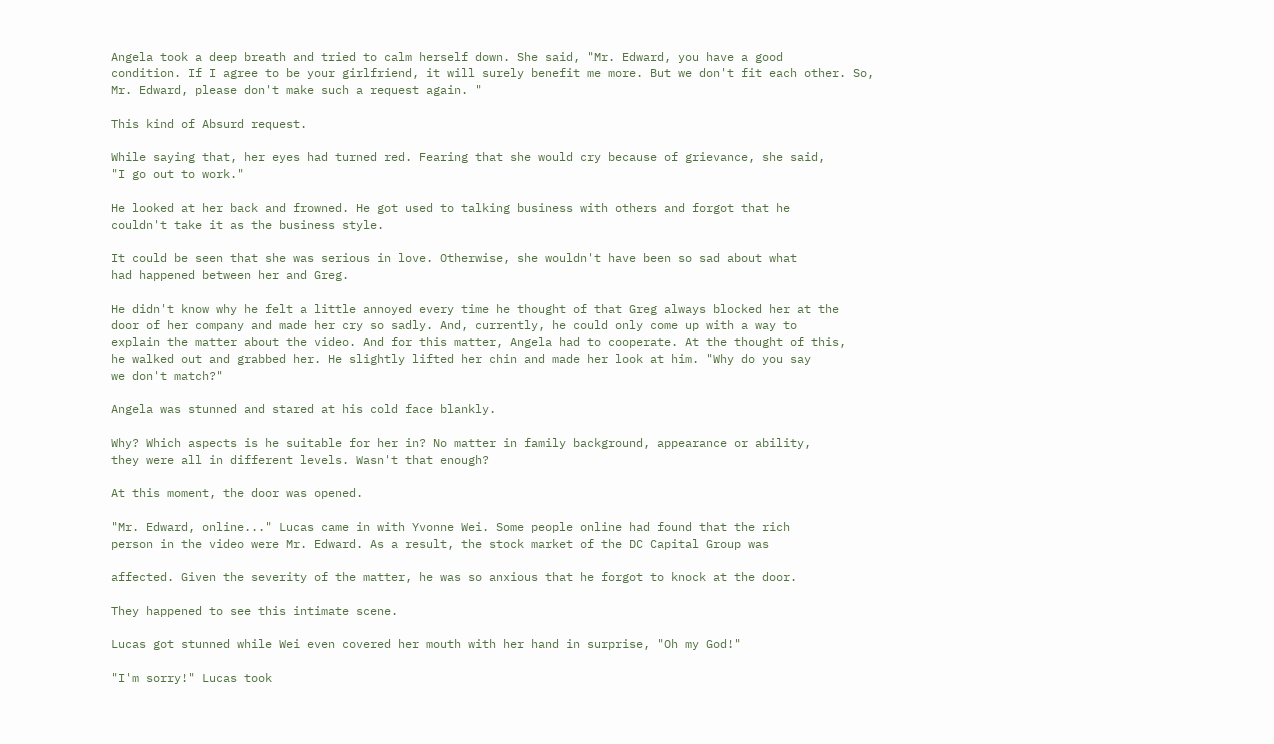Angela took a deep breath and tried to calm herself down. She said, "Mr. Edward, you have a good
condition. If I agree to be your girlfriend, it will surely benefit me more. But we don't fit each other. So,
Mr. Edward, please don't make such a request again. "

This kind of Absurd request.

While saying that, her eyes had turned red. Fearing that she would cry because of grievance, she said,
"I go out to work."

He looked at her back and frowned. He got used to talking business with others and forgot that he
couldn't take it as the business style.

It could be seen that she was serious in love. Otherwise, she wouldn't have been so sad about what
had happened between her and Greg.

He didn't know why he felt a little annoyed every time he thought of that Greg always blocked her at the
door of her company and made her cry so sadly. And, currently, he could only come up with a way to
explain the matter about the video. And for this matter, Angela had to cooperate. At the thought of this,
he walked out and grabbed her. He slightly lifted her chin and made her look at him. "Why do you say
we don't match?"

Angela was stunned and stared at his cold face blankly.

Why? Which aspects is he suitable for her in? No matter in family background, appearance or ability,
they were all in different levels. Wasn't that enough?

At this moment, the door was opened.

"Mr. Edward, online..." Lucas came in with Yvonne Wei. Some people online had found that the rich
person in the video were Mr. Edward. As a result, the stock market of the DC Capital Group was

affected. Given the severity of the matter, he was so anxious that he forgot to knock at the door.

They happened to see this intimate scene.

Lucas got stunned while Wei even covered her mouth with her hand in surprise, "Oh my God!"

"I'm sorry!" Lucas took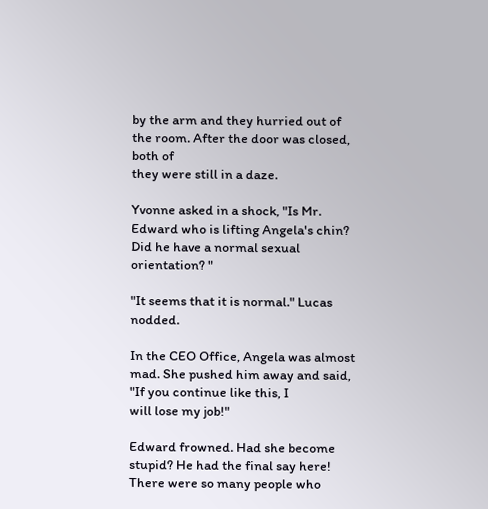by the arm and they hurried out of the room. After the door was closed, both of
they were still in a daze.

Yvonne asked in a shock, "Is Mr. Edward who is lifting Angela's chin? Did he have a normal sexual
orientation? "

"It seems that it is normal." Lucas nodded.

In the CEO Office, Angela was almost mad. She pushed him away and said, "If you continue like this, I
will lose my job!"

Edward frowned. Had she become stupid? He had the final say here! There were so many people who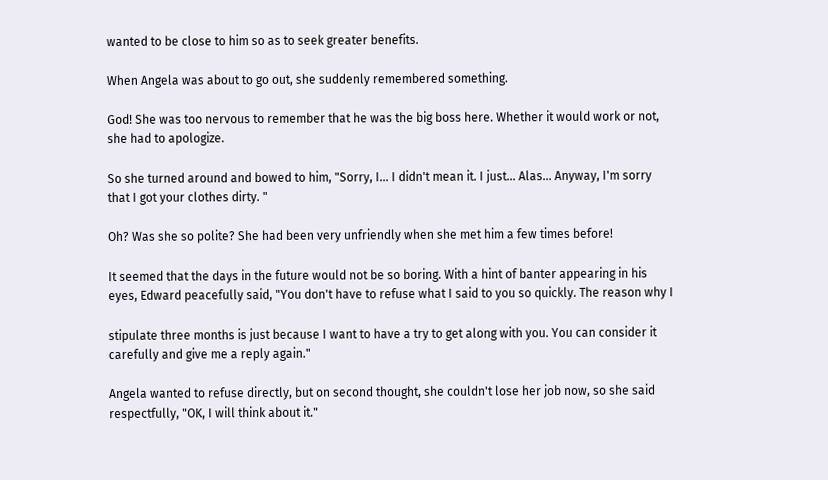wanted to be close to him so as to seek greater benefits.

When Angela was about to go out, she suddenly remembered something.

God! She was too nervous to remember that he was the big boss here. Whether it would work or not,
she had to apologize.

So she turned around and bowed to him, "Sorry, I... I didn't mean it. I just... Alas... Anyway, I'm sorry
that I got your clothes dirty. "

Oh? Was she so polite? She had been very unfriendly when she met him a few times before!

It seemed that the days in the future would not be so boring. With a hint of banter appearing in his
eyes, Edward peacefully said, "You don't have to refuse what I said to you so quickly. The reason why I

stipulate three months is just because I want to have a try to get along with you. You can consider it
carefully and give me a reply again."

Angela wanted to refuse directly, but on second thought, she couldn't lose her job now, so she said
respectfully, "OK, I will think about it."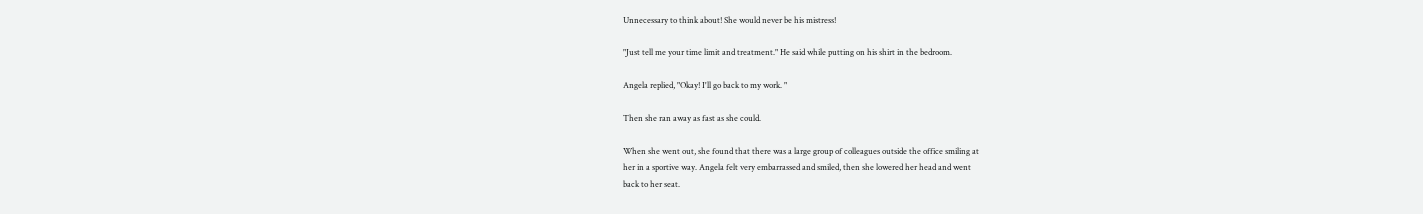Unnecessary to think about! She would never be his mistress!

"Just tell me your time limit and treatment." He said while putting on his shirt in the bedroom.

Angela replied, "Okay! I'll go back to my work. "

Then she ran away as fast as she could.

When she went out, she found that there was a large group of colleagues outside the office smiling at
her in a sportive way. Angela felt very embarrassed and smiled, then she lowered her head and went
back to her seat.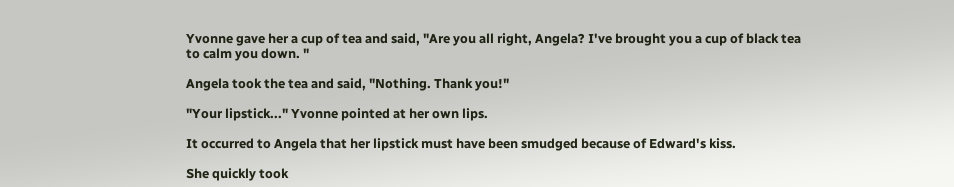Yvonne gave her a cup of tea and said, "Are you all right, Angela? I've brought you a cup of black tea
to calm you down. "

Angela took the tea and said, "Nothing. Thank you!"

"Your lipstick..." Yvonne pointed at her own lips.

It occurred to Angela that her lipstick must have been smudged because of Edward's kiss.

She quickly took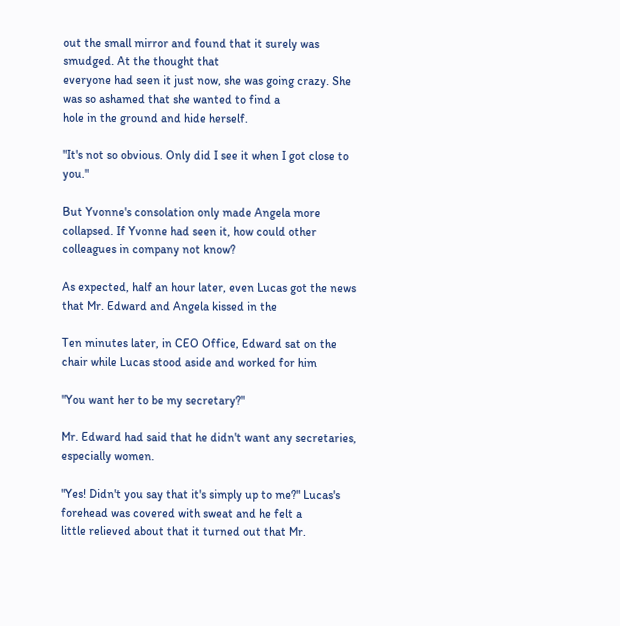out the small mirror and found that it surely was smudged. At the thought that
everyone had seen it just now, she was going crazy. She was so ashamed that she wanted to find a
hole in the ground and hide herself.

"It's not so obvious. Only did I see it when I got close to you."

But Yvonne's consolation only made Angela more collapsed. If Yvonne had seen it, how could other
colleagues in company not know?

As expected, half an hour later, even Lucas got the news that Mr. Edward and Angela kissed in the

Ten minutes later, in CEO Office, Edward sat on the chair while Lucas stood aside and worked for him

"You want her to be my secretary?"

Mr. Edward had said that he didn't want any secretaries, especially women.

"Yes! Didn't you say that it's simply up to me?" Lucas's forehead was covered with sweat and he felt a
little relieved about that it turned out that Mr.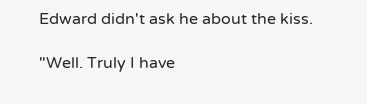Edward didn't ask he about the kiss.

"Well. Truly I have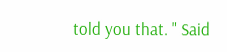told you that. " Said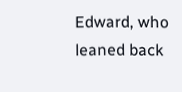Edward, who leaned back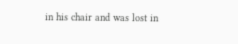in his chair and was lost in